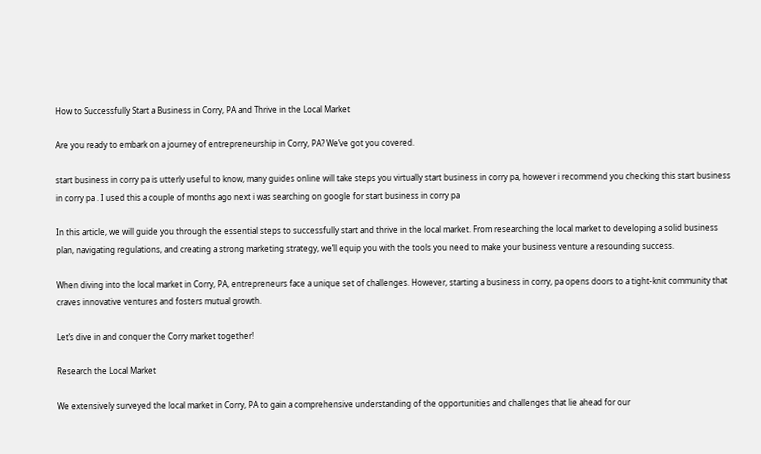How to Successfully Start a Business in Corry, PA and Thrive in the Local Market

Are you ready to embark on a journey of entrepreneurship in Corry, PA? We’ve got you covered.

start business in corry pa is utterly useful to know, many guides online will take steps you virtually start business in corry pa, however i recommend you checking this start business in corry pa . I used this a couple of months ago next i was searching on google for start business in corry pa

In this article, we will guide you through the essential steps to successfully start and thrive in the local market. From researching the local market to developing a solid business plan, navigating regulations, and creating a strong marketing strategy, we’ll equip you with the tools you need to make your business venture a resounding success.

When diving into the local market in Corry, PA, entrepreneurs face a unique set of challenges. However, starting a business in corry, pa opens doors to a tight-knit community that craves innovative ventures and fosters mutual growth.

Let’s dive in and conquer the Corry market together!

Research the Local Market

We extensively surveyed the local market in Corry, PA to gain a comprehensive understanding of the opportunities and challenges that lie ahead for our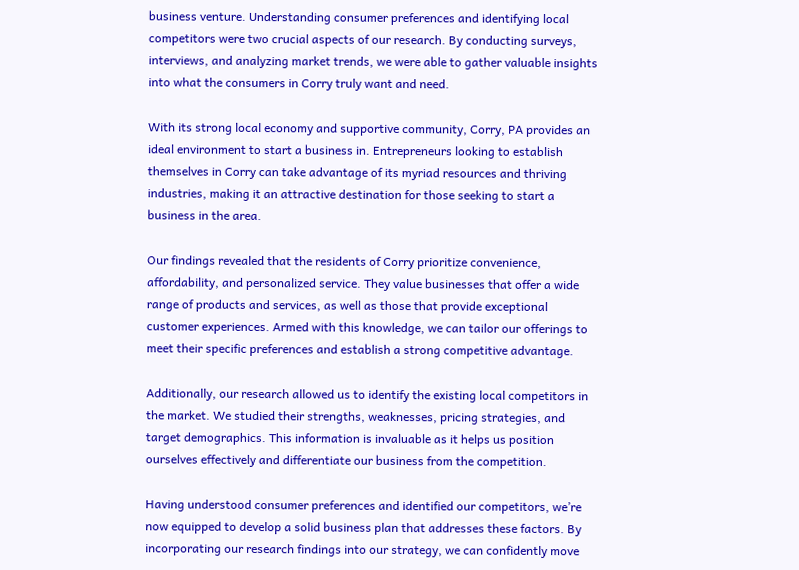business venture. Understanding consumer preferences and identifying local competitors were two crucial aspects of our research. By conducting surveys, interviews, and analyzing market trends, we were able to gather valuable insights into what the consumers in Corry truly want and need.

With its strong local economy and supportive community, Corry, PA provides an ideal environment to start a business in. Entrepreneurs looking to establish themselves in Corry can take advantage of its myriad resources and thriving industries, making it an attractive destination for those seeking to start a business in the area.

Our findings revealed that the residents of Corry prioritize convenience, affordability, and personalized service. They value businesses that offer a wide range of products and services, as well as those that provide exceptional customer experiences. Armed with this knowledge, we can tailor our offerings to meet their specific preferences and establish a strong competitive advantage.

Additionally, our research allowed us to identify the existing local competitors in the market. We studied their strengths, weaknesses, pricing strategies, and target demographics. This information is invaluable as it helps us position ourselves effectively and differentiate our business from the competition.

Having understood consumer preferences and identified our competitors, we’re now equipped to develop a solid business plan that addresses these factors. By incorporating our research findings into our strategy, we can confidently move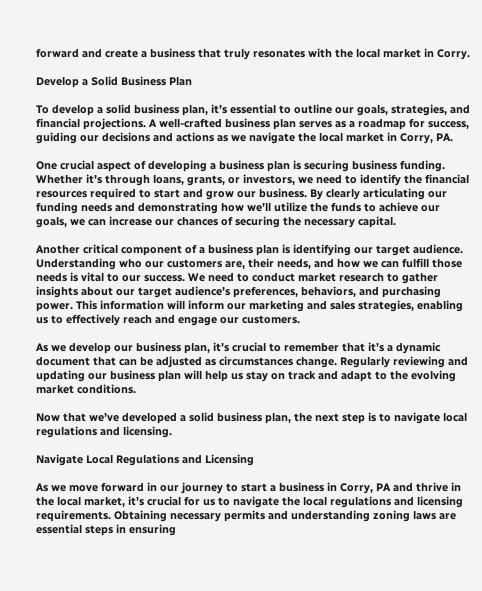forward and create a business that truly resonates with the local market in Corry.

Develop a Solid Business Plan

To develop a solid business plan, it’s essential to outline our goals, strategies, and financial projections. A well-crafted business plan serves as a roadmap for success, guiding our decisions and actions as we navigate the local market in Corry, PA.

One crucial aspect of developing a business plan is securing business funding. Whether it’s through loans, grants, or investors, we need to identify the financial resources required to start and grow our business. By clearly articulating our funding needs and demonstrating how we’ll utilize the funds to achieve our goals, we can increase our chances of securing the necessary capital.

Another critical component of a business plan is identifying our target audience. Understanding who our customers are, their needs, and how we can fulfill those needs is vital to our success. We need to conduct market research to gather insights about our target audience’s preferences, behaviors, and purchasing power. This information will inform our marketing and sales strategies, enabling us to effectively reach and engage our customers.

As we develop our business plan, it’s crucial to remember that it’s a dynamic document that can be adjusted as circumstances change. Regularly reviewing and updating our business plan will help us stay on track and adapt to the evolving market conditions.

Now that we’ve developed a solid business plan, the next step is to navigate local regulations and licensing.

Navigate Local Regulations and Licensing

As we move forward in our journey to start a business in Corry, PA and thrive in the local market, it’s crucial for us to navigate the local regulations and licensing requirements. Obtaining necessary permits and understanding zoning laws are essential steps in ensuring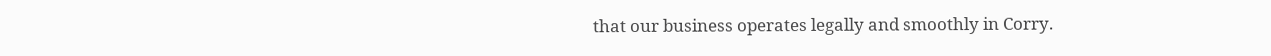that our business operates legally and smoothly in Corry.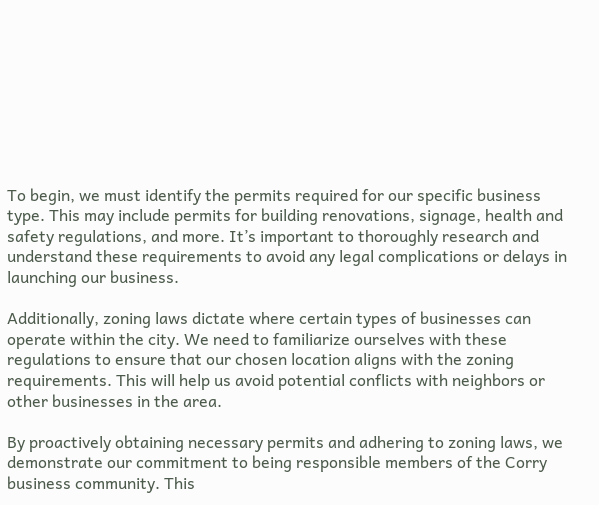To begin, we must identify the permits required for our specific business type. This may include permits for building renovations, signage, health and safety regulations, and more. It’s important to thoroughly research and understand these requirements to avoid any legal complications or delays in launching our business.

Additionally, zoning laws dictate where certain types of businesses can operate within the city. We need to familiarize ourselves with these regulations to ensure that our chosen location aligns with the zoning requirements. This will help us avoid potential conflicts with neighbors or other businesses in the area.

By proactively obtaining necessary permits and adhering to zoning laws, we demonstrate our commitment to being responsible members of the Corry business community. This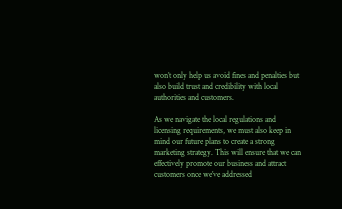won’t only help us avoid fines and penalties but also build trust and credibility with local authorities and customers.

As we navigate the local regulations and licensing requirements, we must also keep in mind our future plans to create a strong marketing strategy. This will ensure that we can effectively promote our business and attract customers once we’ve addressed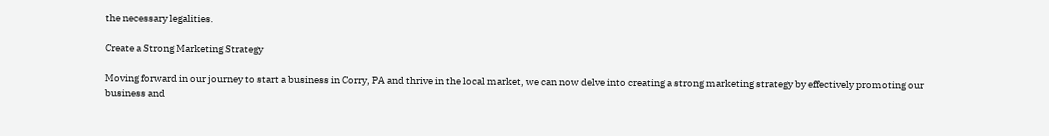the necessary legalities.

Create a Strong Marketing Strategy

Moving forward in our journey to start a business in Corry, PA and thrive in the local market, we can now delve into creating a strong marketing strategy by effectively promoting our business and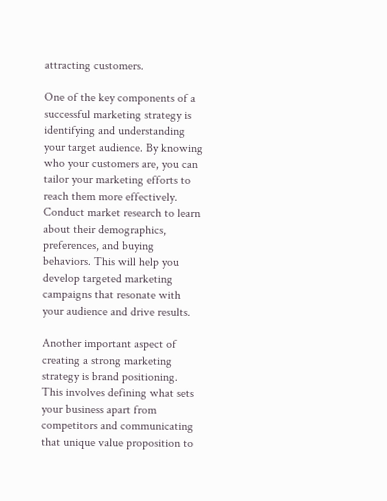attracting customers.

One of the key components of a successful marketing strategy is identifying and understanding your target audience. By knowing who your customers are, you can tailor your marketing efforts to reach them more effectively. Conduct market research to learn about their demographics, preferences, and buying behaviors. This will help you develop targeted marketing campaigns that resonate with your audience and drive results.

Another important aspect of creating a strong marketing strategy is brand positioning. This involves defining what sets your business apart from competitors and communicating that unique value proposition to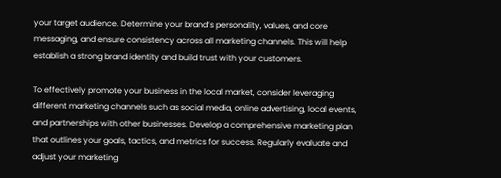your target audience. Determine your brand’s personality, values, and core messaging, and ensure consistency across all marketing channels. This will help establish a strong brand identity and build trust with your customers.

To effectively promote your business in the local market, consider leveraging different marketing channels such as social media, online advertising, local events, and partnerships with other businesses. Develop a comprehensive marketing plan that outlines your goals, tactics, and metrics for success. Regularly evaluate and adjust your marketing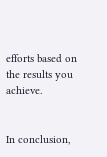efforts based on the results you achieve.


In conclusion,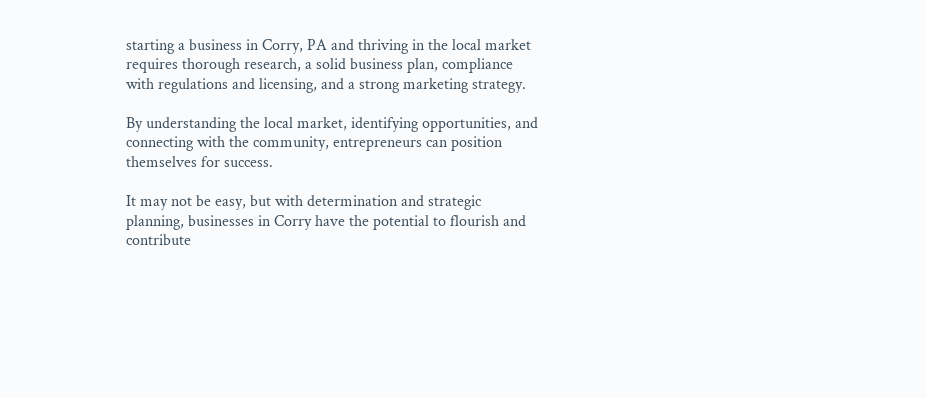starting a business in Corry, PA and thriving in the local market requires thorough research, a solid business plan, compliance with regulations and licensing, and a strong marketing strategy.

By understanding the local market, identifying opportunities, and connecting with the community, entrepreneurs can position themselves for success.

It may not be easy, but with determination and strategic planning, businesses in Corry have the potential to flourish and contribute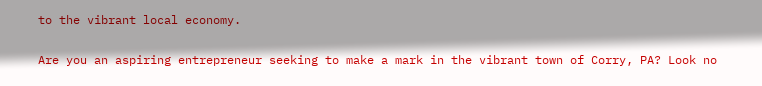to the vibrant local economy.

Are you an aspiring entrepreneur seeking to make a mark in the vibrant town of Corry, PA? Look no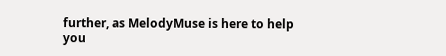further, as MelodyMuse is here to help you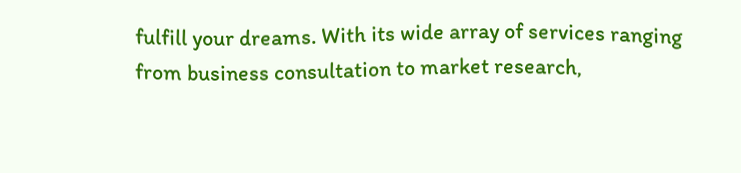fulfill your dreams. With its wide array of services ranging from business consultation to market research,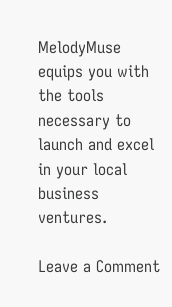MelodyMuse equips you with the tools necessary to launch and excel in your local business ventures.

Leave a Comment